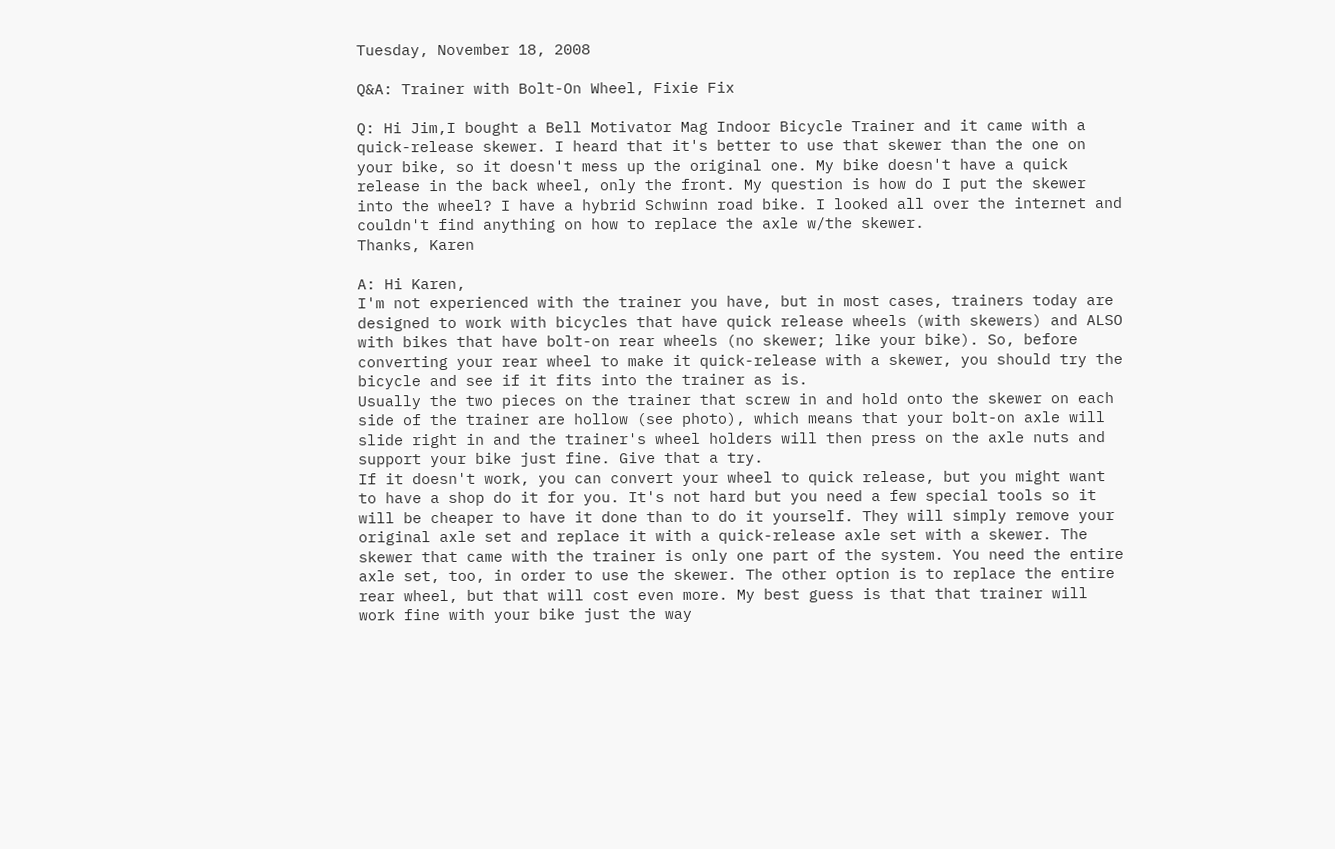Tuesday, November 18, 2008

Q&A: Trainer with Bolt-On Wheel, Fixie Fix

Q: Hi Jim,I bought a Bell Motivator Mag Indoor Bicycle Trainer and it came with a quick-release skewer. I heard that it's better to use that skewer than the one on your bike, so it doesn't mess up the original one. My bike doesn't have a quick release in the back wheel, only the front. My question is how do I put the skewer into the wheel? I have a hybrid Schwinn road bike. I looked all over the internet and couldn't find anything on how to replace the axle w/the skewer.
Thanks, Karen

A: Hi Karen,
I'm not experienced with the trainer you have, but in most cases, trainers today are designed to work with bicycles that have quick release wheels (with skewers) and ALSO with bikes that have bolt-on rear wheels (no skewer; like your bike). So, before converting your rear wheel to make it quick-release with a skewer, you should try the bicycle and see if it fits into the trainer as is.
Usually the two pieces on the trainer that screw in and hold onto the skewer on each side of the trainer are hollow (see photo), which means that your bolt-on axle will slide right in and the trainer's wheel holders will then press on the axle nuts and support your bike just fine. Give that a try.
If it doesn't work, you can convert your wheel to quick release, but you might want to have a shop do it for you. It's not hard but you need a few special tools so it will be cheaper to have it done than to do it yourself. They will simply remove your original axle set and replace it with a quick-release axle set with a skewer. The skewer that came with the trainer is only one part of the system. You need the entire axle set, too, in order to use the skewer. The other option is to replace the entire rear wheel, but that will cost even more. My best guess is that that trainer will work fine with your bike just the way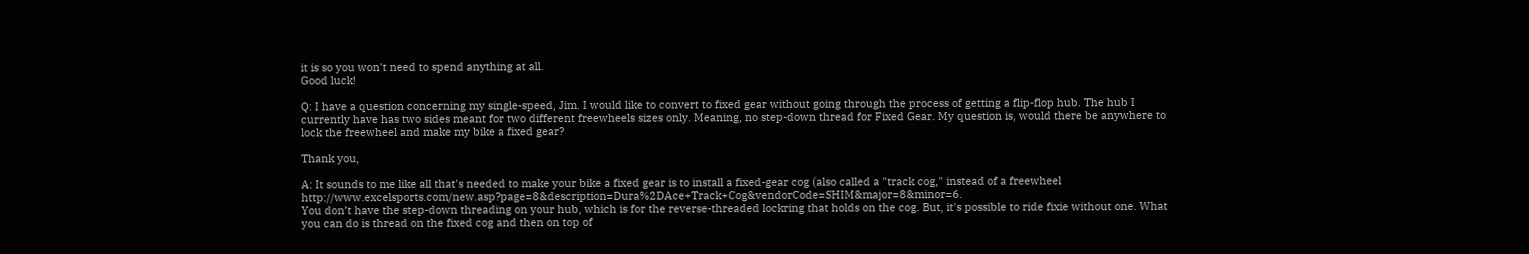it is so you won't need to spend anything at all.
Good luck!

Q: I have a question concerning my single-speed, Jim. I would like to convert to fixed gear without going through the process of getting a flip-flop hub. The hub I currently have has two sides meant for two different freewheels sizes only. Meaning, no step-down thread for Fixed Gear. My question is, would there be anywhere to lock the freewheel and make my bike a fixed gear?

Thank you,

A: It sounds to me like all that's needed to make your bike a fixed gear is to install a fixed-gear cog (also called a "track cog," instead of a freewheel http://www.excelsports.com/new.asp?page=8&description=Dura%2DAce+Track+Cog&vendorCode=SHIM&major=8&minor=6.
You don’t have the step-down threading on your hub, which is for the reverse-threaded lockring that holds on the cog. But, it's possible to ride fixie without one. What you can do is thread on the fixed cog and then on top of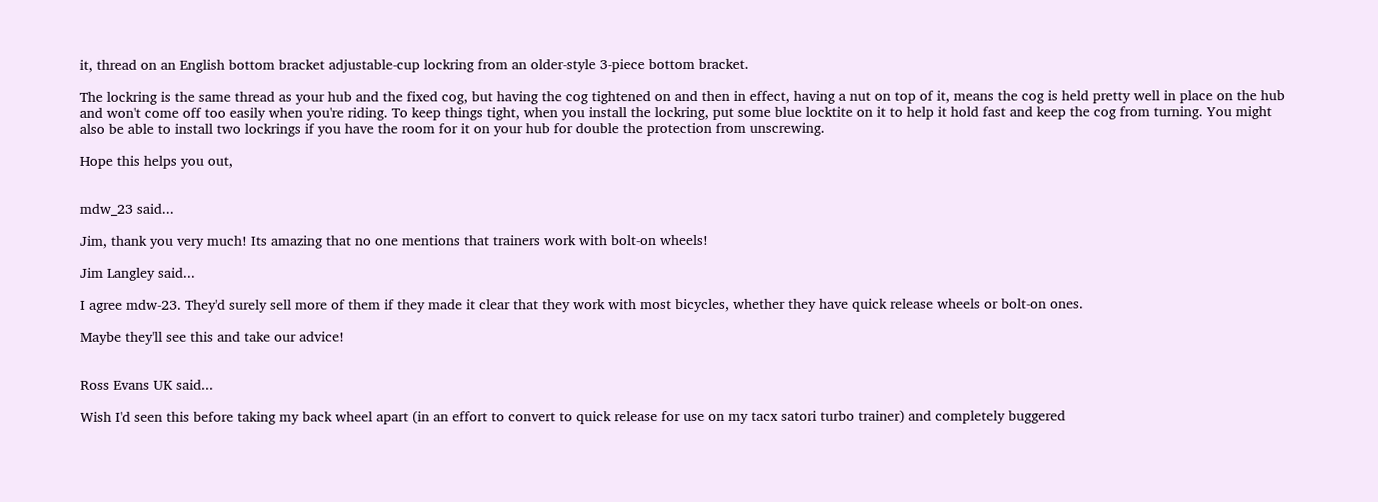it, thread on an English bottom bracket adjustable-cup lockring from an older-style 3-piece bottom bracket.

The lockring is the same thread as your hub and the fixed cog, but having the cog tightened on and then in effect, having a nut on top of it, means the cog is held pretty well in place on the hub and won't come off too easily when you're riding. To keep things tight, when you install the lockring, put some blue locktite on it to help it hold fast and keep the cog from turning. You might also be able to install two lockrings if you have the room for it on your hub for double the protection from unscrewing.

Hope this helps you out,


mdw_23 said...

Jim, thank you very much! Its amazing that no one mentions that trainers work with bolt-on wheels!

Jim Langley said...

I agree mdw-23. They'd surely sell more of them if they made it clear that they work with most bicycles, whether they have quick release wheels or bolt-on ones.

Maybe they'll see this and take our advice!


Ross Evans UK said...

Wish I'd seen this before taking my back wheel apart (in an effort to convert to quick release for use on my tacx satori turbo trainer) and completely buggered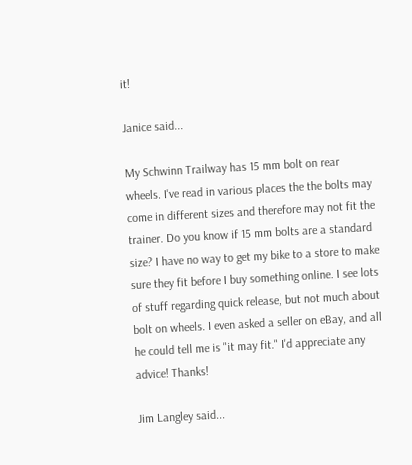it!

Janice said...

My Schwinn Trailway has 15 mm bolt on rear wheels. I've read in various places the the bolts may come in different sizes and therefore may not fit the trainer. Do you know if 15 mm bolts are a standard size? I have no way to get my bike to a store to make sure they fit before I buy something online. I see lots of stuff regarding quick release, but not much about bolt on wheels. I even asked a seller on eBay, and all he could tell me is "it may fit." I'd appreciate any advice! Thanks!

Jim Langley said...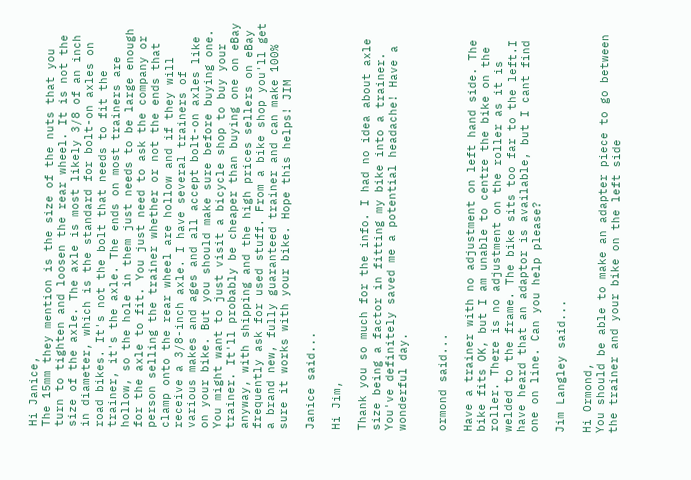Hi Janice,
The 15mm they mention is the size of the nuts that you turn to tighten and loosen the rear wheel. It is not the size of the axle. The axle is most likely 3/8 of an inch in diameter, which is the standard for bolt-on axles on road bikes. It's not the bolt that needs to fit the trainer, it's the axle. The ends on most trainers are hollow, so the hole in them just needs to be large enough for the axle to fit. You just need to ask the company or person selling the trainer whether or not the ends that clamp onto the rear wheel are hollow and if they will receive a 3/8-inch axle. I have several trainers of various makes and ages and all accept bolt-on axles like on your bike. But you should make sure before buying one. You might want to just visit a bicycle shop to buy your trainer. It'll probably be cheaper than buying one on eBay anyway, with shipping and the high prices sellers on eBay frequently ask for used stuff. From a bike shop you'll get a brand new, fully guaranteed trainer and can make 100% sure it works with your bike. Hope this helps! JIM

Janice said...

Hi Jim,

Thank you so much for the info. I had no idea about axle size being a factor in fitting my bike into a trainer. You've definitely saved me a potential headache! Have a wonderful day.


ormond said...

Have a trainer with no adjustment on left hand side. The bike fits OK, but I am unable to centre the bike on the roller. There is no adjustment on the roller as it is welded to the frame. The bike sits too far to the left.I have heard that an adaptor is available, but I cant find one on line. Can you help please?

Jim Langley said...

Hi Ormond,
You should be able to make an adapter piece to go between the trainer and your bike on the left side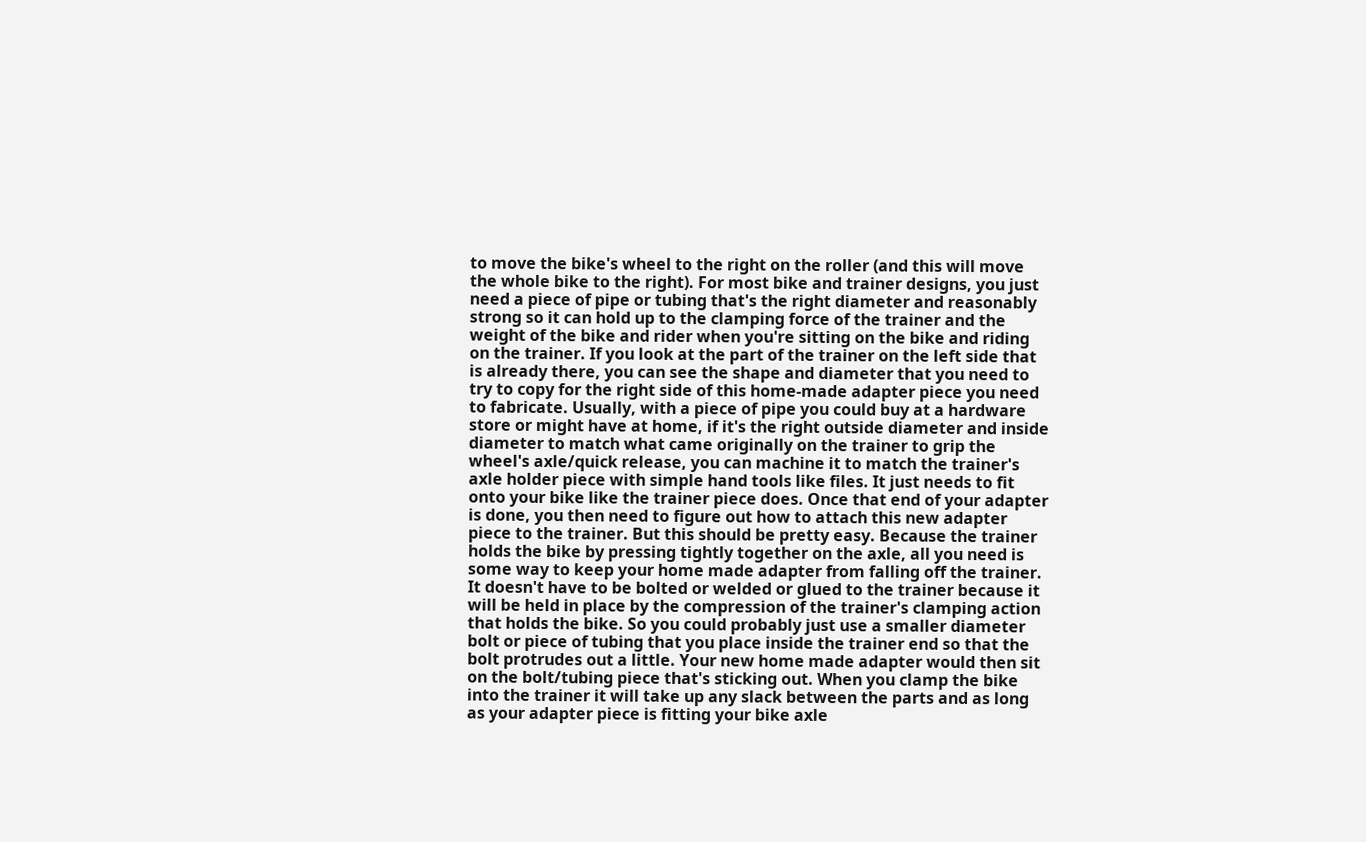to move the bike's wheel to the right on the roller (and this will move the whole bike to the right). For most bike and trainer designs, you just need a piece of pipe or tubing that's the right diameter and reasonably strong so it can hold up to the clamping force of the trainer and the weight of the bike and rider when you're sitting on the bike and riding on the trainer. If you look at the part of the trainer on the left side that is already there, you can see the shape and diameter that you need to try to copy for the right side of this home-made adapter piece you need to fabricate. Usually, with a piece of pipe you could buy at a hardware store or might have at home, if it's the right outside diameter and inside diameter to match what came originally on the trainer to grip the wheel's axle/quick release, you can machine it to match the trainer's axle holder piece with simple hand tools like files. It just needs to fit onto your bike like the trainer piece does. Once that end of your adapter is done, you then need to figure out how to attach this new adapter piece to the trainer. But this should be pretty easy. Because the trainer holds the bike by pressing tightly together on the axle, all you need is some way to keep your home made adapter from falling off the trainer. It doesn't have to be bolted or welded or glued to the trainer because it will be held in place by the compression of the trainer's clamping action that holds the bike. So you could probably just use a smaller diameter bolt or piece of tubing that you place inside the trainer end so that the bolt protrudes out a little. Your new home made adapter would then sit on the bolt/tubing piece that's sticking out. When you clamp the bike into the trainer it will take up any slack between the parts and as long as your adapter piece is fitting your bike axle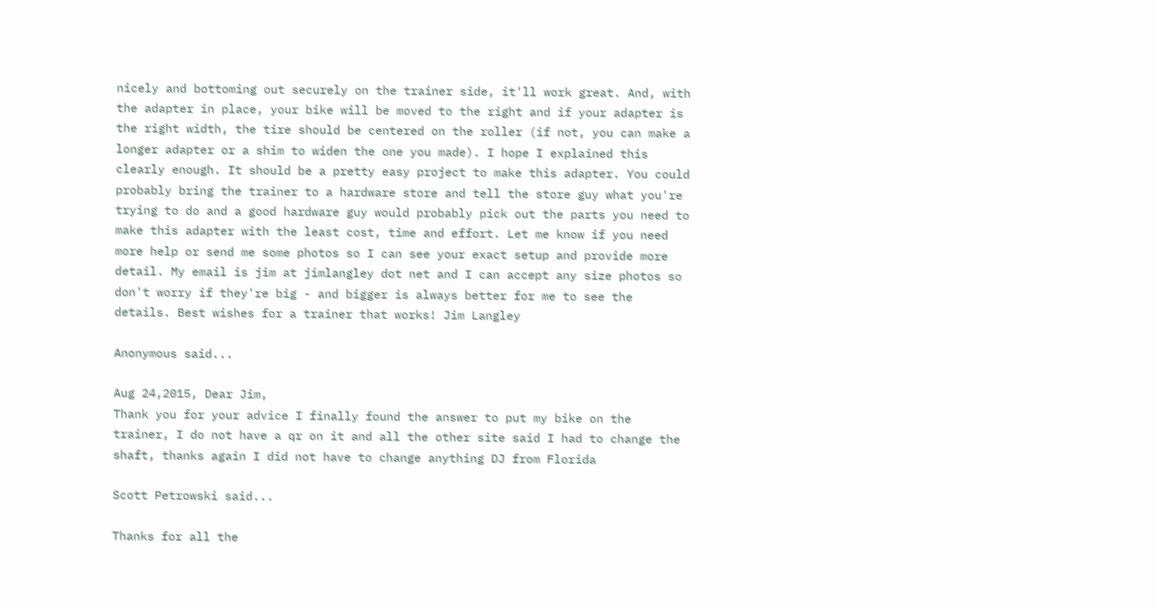nicely and bottoming out securely on the trainer side, it'll work great. And, with the adapter in place, your bike will be moved to the right and if your adapter is the right width, the tire should be centered on the roller (if not, you can make a longer adapter or a shim to widen the one you made). I hope I explained this clearly enough. It should be a pretty easy project to make this adapter. You could probably bring the trainer to a hardware store and tell the store guy what you're trying to do and a good hardware guy would probably pick out the parts you need to make this adapter with the least cost, time and effort. Let me know if you need more help or send me some photos so I can see your exact setup and provide more detail. My email is jim at jimlangley dot net and I can accept any size photos so don't worry if they're big - and bigger is always better for me to see the details. Best wishes for a trainer that works! Jim Langley

Anonymous said...

Aug 24,2015, Dear Jim,
Thank you for your advice I finally found the answer to put my bike on the trainer, I do not have a qr on it and all the other site said I had to change the shaft, thanks again I did not have to change anything DJ from Florida

Scott Petrowski said...

Thanks for all the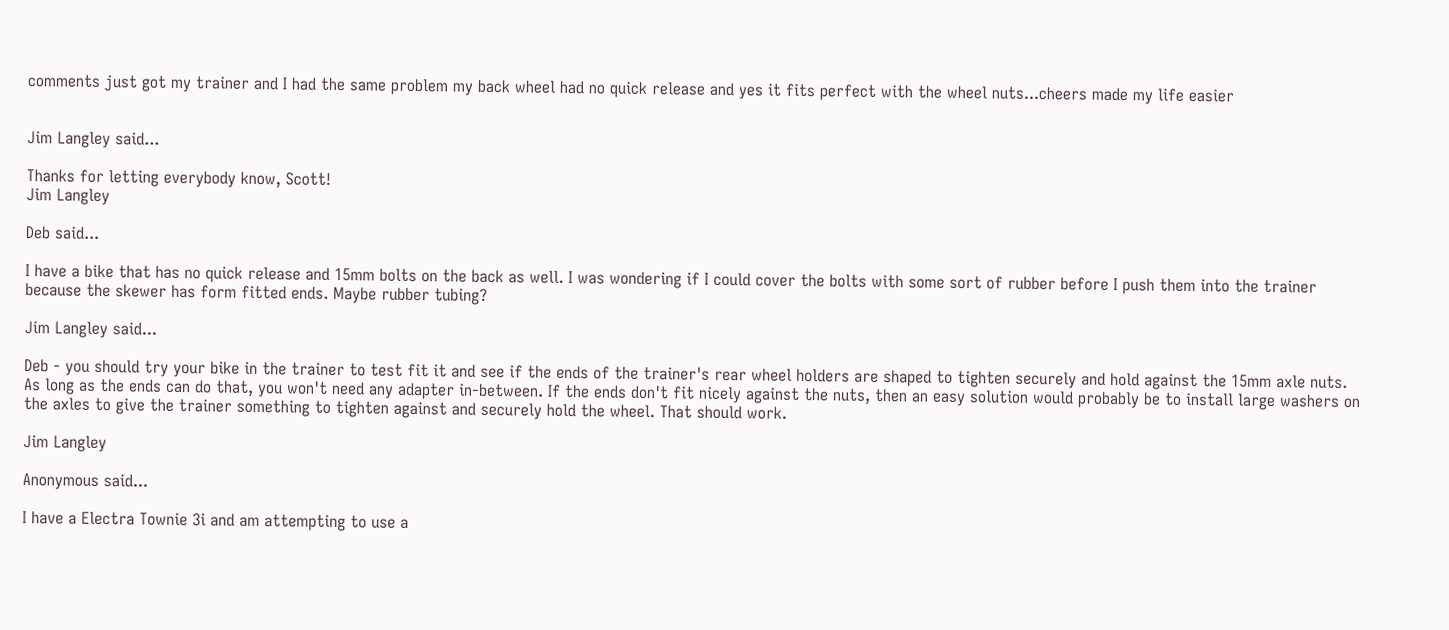comments just got my trainer and I had the same problem my back wheel had no quick release and yes it fits perfect with the wheel nuts...cheers made my life easier


Jim Langley said...

Thanks for letting everybody know, Scott!
Jim Langley

Deb said...

I have a bike that has no quick release and 15mm bolts on the back as well. I was wondering if I could cover the bolts with some sort of rubber before I push them into the trainer because the skewer has form fitted ends. Maybe rubber tubing?

Jim Langley said...

Deb - you should try your bike in the trainer to test fit it and see if the ends of the trainer's rear wheel holders are shaped to tighten securely and hold against the 15mm axle nuts. As long as the ends can do that, you won't need any adapter in-between. If the ends don't fit nicely against the nuts, then an easy solution would probably be to install large washers on the axles to give the trainer something to tighten against and securely hold the wheel. That should work.

Jim Langley

Anonymous said...

I have a Electra Townie 3i and am attempting to use a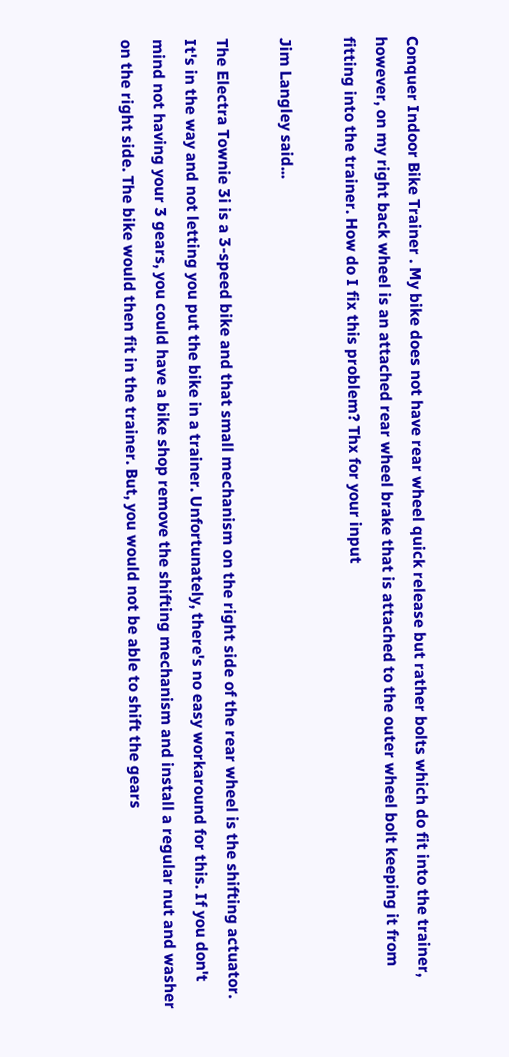Conquer Indoor Bike Trainer . My bike does not have rear wheel quick release but rather bolts which do fit into the trainer, however, on my right back wheel is an attached rear wheel brake that is attached to the outer wheel bolt keeping it from fitting into the trainer. How do I fix this problem? Thx for your input

Jim Langley said...

The Electra Townie 3i is a 3-speed bike and that small mechanism on the right side of the rear wheel is the shifting actuator. It's in the way and not letting you put the bike in a trainer. Unfortunately, there's no easy workaround for this. If you don't mind not having your 3 gears, you could have a bike shop remove the shifting mechanism and install a regular nut and washer on the right side. The bike would then fit in the trainer. But, you would not be able to shift the gears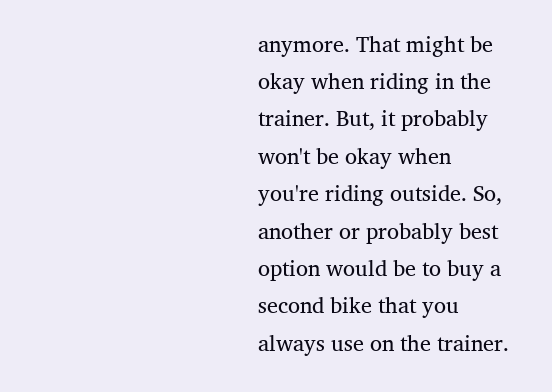anymore. That might be okay when riding in the trainer. But, it probably won't be okay when you're riding outside. So, another or probably best option would be to buy a second bike that you always use on the trainer.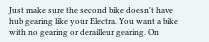Just make sure the second bike doesn't have hub gearing like your Electra. You want a bike with no gearing or derailleur gearing. On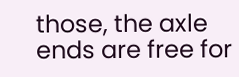those, the axle ends are free for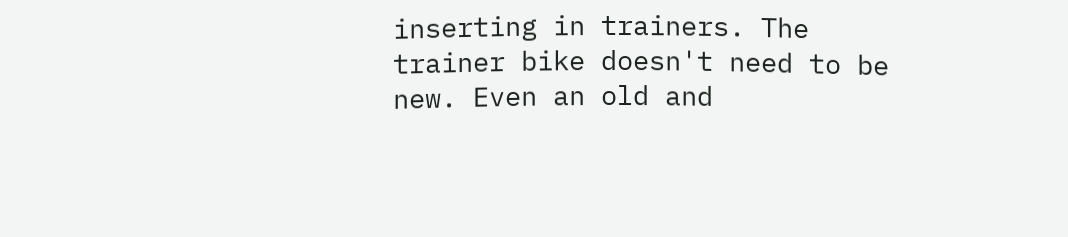inserting in trainers. The trainer bike doesn't need to be new. Even an old and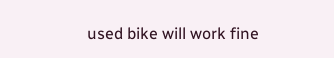used bike will work fine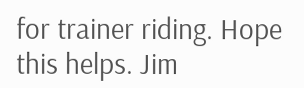for trainer riding. Hope this helps. Jim